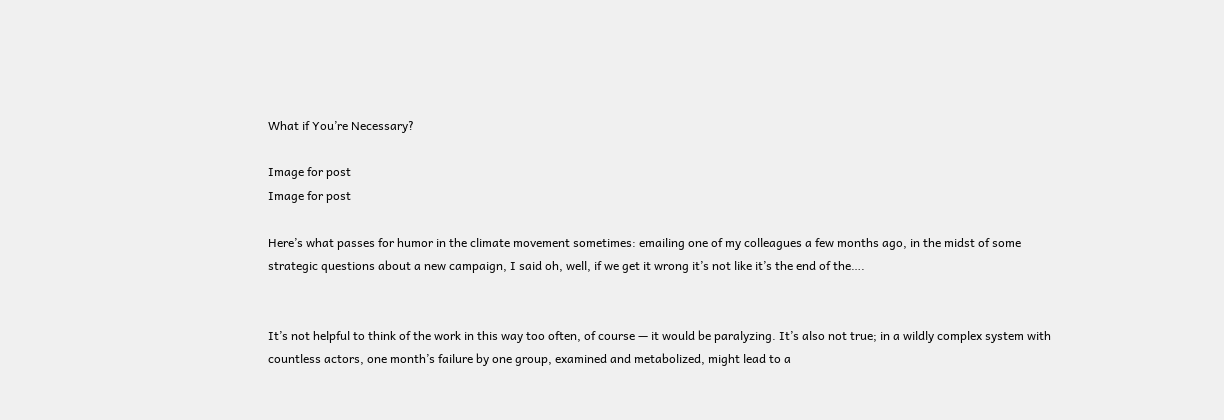What if You’re Necessary?

Image for post
Image for post

Here’s what passes for humor in the climate movement sometimes: emailing one of my colleagues a few months ago, in the midst of some strategic questions about a new campaign, I said oh, well, if we get it wrong it’s not like it’s the end of the….


It’s not helpful to think of the work in this way too often, of course — it would be paralyzing. It’s also not true; in a wildly complex system with countless actors, one month’s failure by one group, examined and metabolized, might lead to a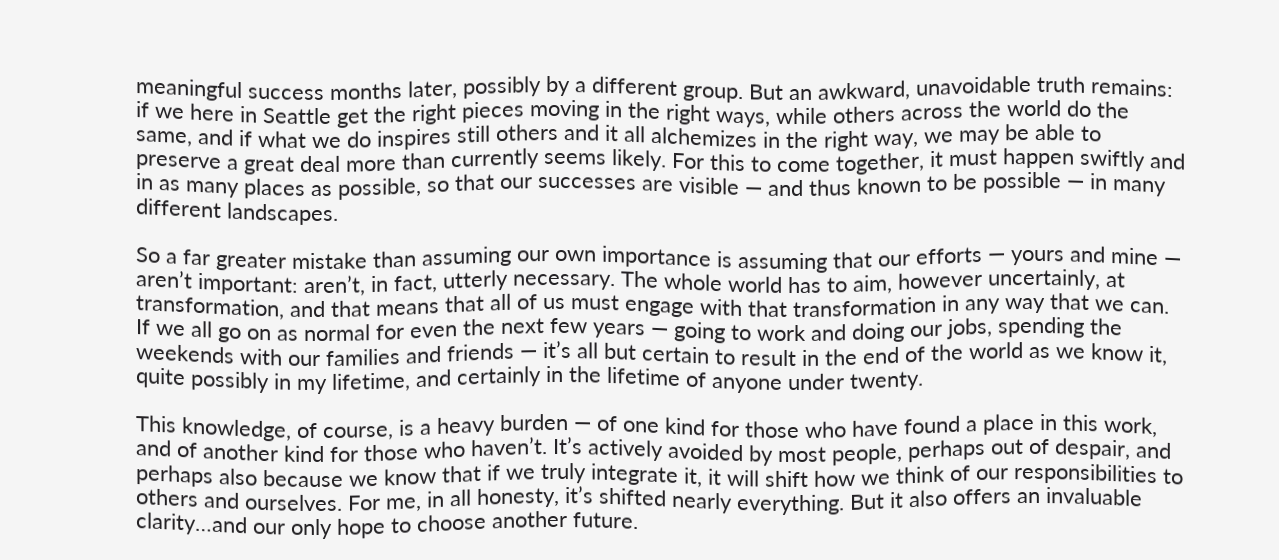meaningful success months later, possibly by a different group. But an awkward, unavoidable truth remains: if we here in Seattle get the right pieces moving in the right ways, while others across the world do the same, and if what we do inspires still others and it all alchemizes in the right way, we may be able to preserve a great deal more than currently seems likely. For this to come together, it must happen swiftly and in as many places as possible, so that our successes are visible — and thus known to be possible — in many different landscapes.

So a far greater mistake than assuming our own importance is assuming that our efforts — yours and mine — aren’t important: aren’t, in fact, utterly necessary. The whole world has to aim, however uncertainly, at transformation, and that means that all of us must engage with that transformation in any way that we can. If we all go on as normal for even the next few years — going to work and doing our jobs, spending the weekends with our families and friends — it’s all but certain to result in the end of the world as we know it, quite possibly in my lifetime, and certainly in the lifetime of anyone under twenty.

This knowledge, of course, is a heavy burden — of one kind for those who have found a place in this work, and of another kind for those who haven’t. It’s actively avoided by most people, perhaps out of despair, and perhaps also because we know that if we truly integrate it, it will shift how we think of our responsibilities to others and ourselves. For me, in all honesty, it’s shifted nearly everything. But it also offers an invaluable clarity…and our only hope to choose another future.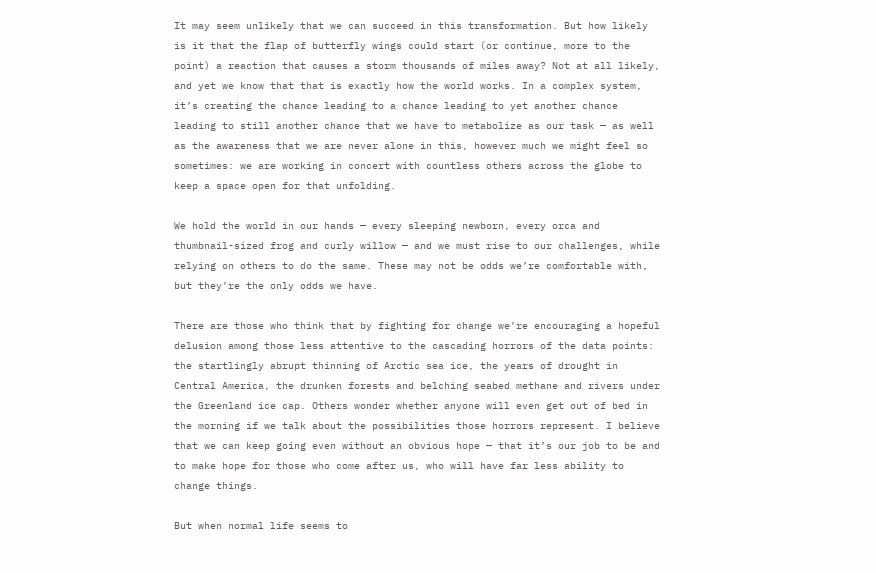It may seem unlikely that we can succeed in this transformation. But how likely is it that the flap of butterfly wings could start (or continue, more to the point) a reaction that causes a storm thousands of miles away? Not at all likely, and yet we know that that is exactly how the world works. In a complex system, it’s creating the chance leading to a chance leading to yet another chance leading to still another chance that we have to metabolize as our task — as well as the awareness that we are never alone in this, however much we might feel so sometimes: we are working in concert with countless others across the globe to keep a space open for that unfolding.

We hold the world in our hands — every sleeping newborn, every orca and thumbnail-sized frog and curly willow — and we must rise to our challenges, while relying on others to do the same. These may not be odds we’re comfortable with, but they’re the only odds we have.

There are those who think that by fighting for change we’re encouraging a hopeful delusion among those less attentive to the cascading horrors of the data points: the startlingly abrupt thinning of Arctic sea ice, the years of drought in Central America, the drunken forests and belching seabed methane and rivers under the Greenland ice cap. Others wonder whether anyone will even get out of bed in the morning if we talk about the possibilities those horrors represent. I believe that we can keep going even without an obvious hope — that it’s our job to be and to make hope for those who come after us, who will have far less ability to change things.

But when normal life seems to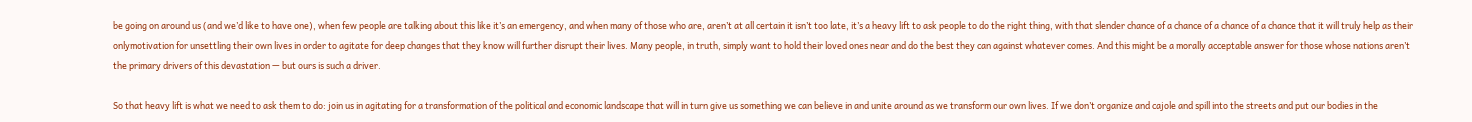be going on around us (and we’d like to have one), when few people are talking about this like it’s an emergency, and when many of those who are, aren’t at all certain it isn’t too late, it’s a heavy lift to ask people to do the right thing, with that slender chance of a chance of a chance of a chance that it will truly help as their onlymotivation for unsettling their own lives in order to agitate for deep changes that they know will further disrupt their lives. Many people, in truth, simply want to hold their loved ones near and do the best they can against whatever comes. And this might be a morally acceptable answer for those whose nations aren’t the primary drivers of this devastation — but ours is such a driver.

So that heavy lift is what we need to ask them to do: join us in agitating for a transformation of the political and economic landscape that will in turn give us something we can believe in and unite around as we transform our own lives. If we don’t organize and cajole and spill into the streets and put our bodies in the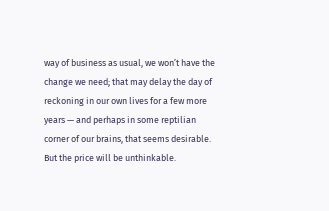way of business as usual, we won’t have the change we need; that may delay the day of reckoning in our own lives for a few more years — and perhaps in some reptilian corner of our brains, that seems desirable. But the price will be unthinkable.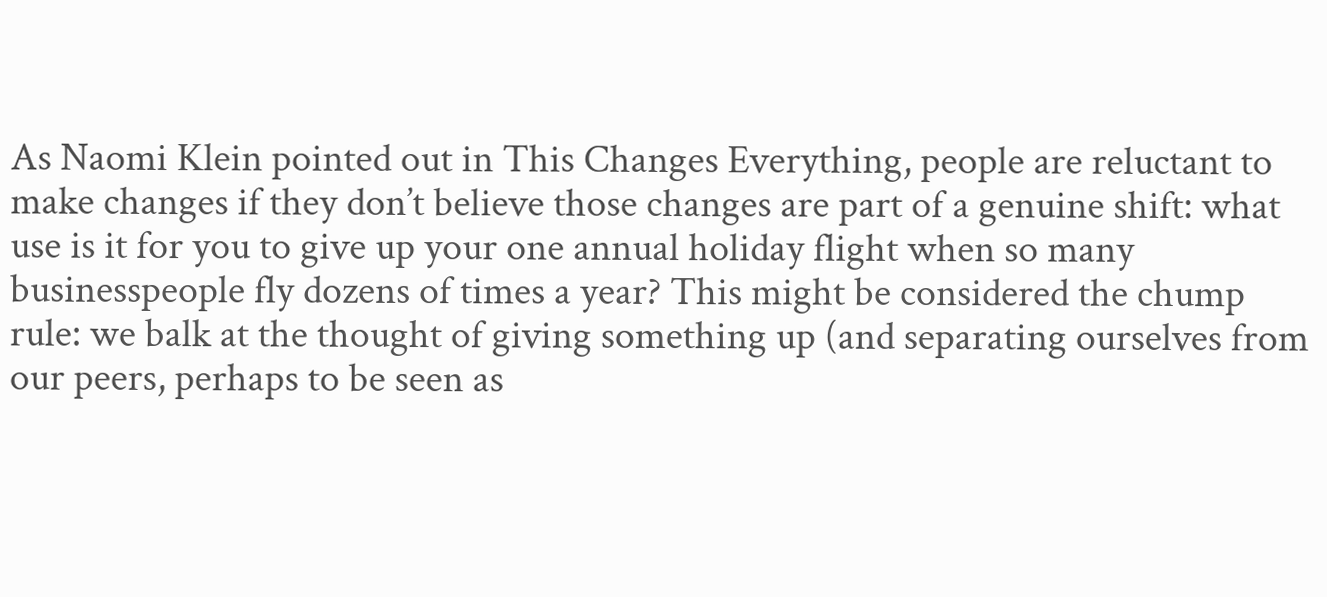As Naomi Klein pointed out in This Changes Everything, people are reluctant to make changes if they don’t believe those changes are part of a genuine shift: what use is it for you to give up your one annual holiday flight when so many businesspeople fly dozens of times a year? This might be considered the chump rule: we balk at the thought of giving something up (and separating ourselves from our peers, perhaps to be seen as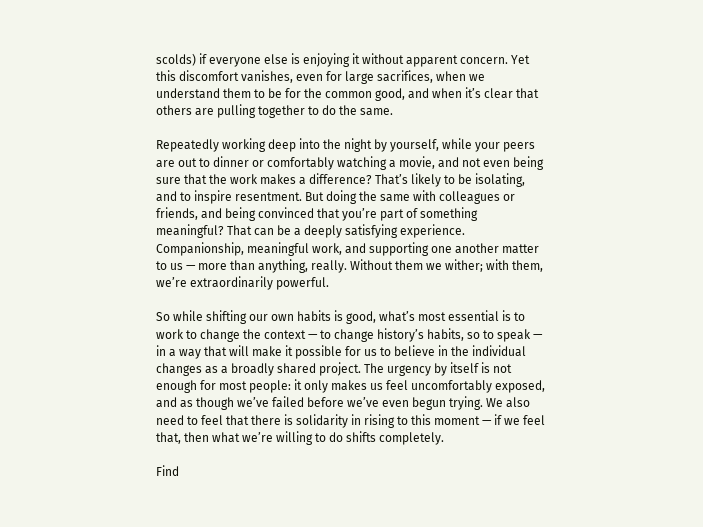scolds) if everyone else is enjoying it without apparent concern. Yet this discomfort vanishes, even for large sacrifices, when we understand them to be for the common good, and when it’s clear that others are pulling together to do the same.

Repeatedly working deep into the night by yourself, while your peers are out to dinner or comfortably watching a movie, and not even being sure that the work makes a difference? That’s likely to be isolating, and to inspire resentment. But doing the same with colleagues or friends, and being convinced that you’re part of something meaningful? That can be a deeply satisfying experience. Companionship, meaningful work, and supporting one another matter to us — more than anything, really. Without them we wither; with them, we’re extraordinarily powerful.

So while shifting our own habits is good, what’s most essential is to work to change the context — to change history’s habits, so to speak — in a way that will make it possible for us to believe in the individual changes as a broadly shared project. The urgency by itself is not enough for most people: it only makes us feel uncomfortably exposed, and as though we’ve failed before we’ve even begun trying. We also need to feel that there is solidarity in rising to this moment — if we feel that, then what we’re willing to do shifts completely.

Find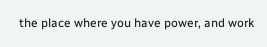the place where you have power, and work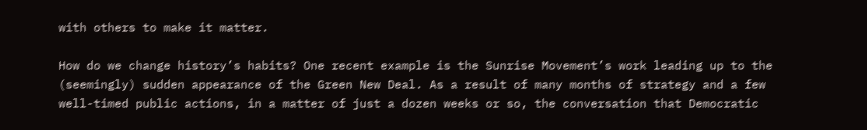with others to make it matter.

How do we change history’s habits? One recent example is the Sunrise Movement’s work leading up to the (seemingly) sudden appearance of the Green New Deal. As a result of many months of strategy and a few well-timed public actions, in a matter of just a dozen weeks or so, the conversation that Democratic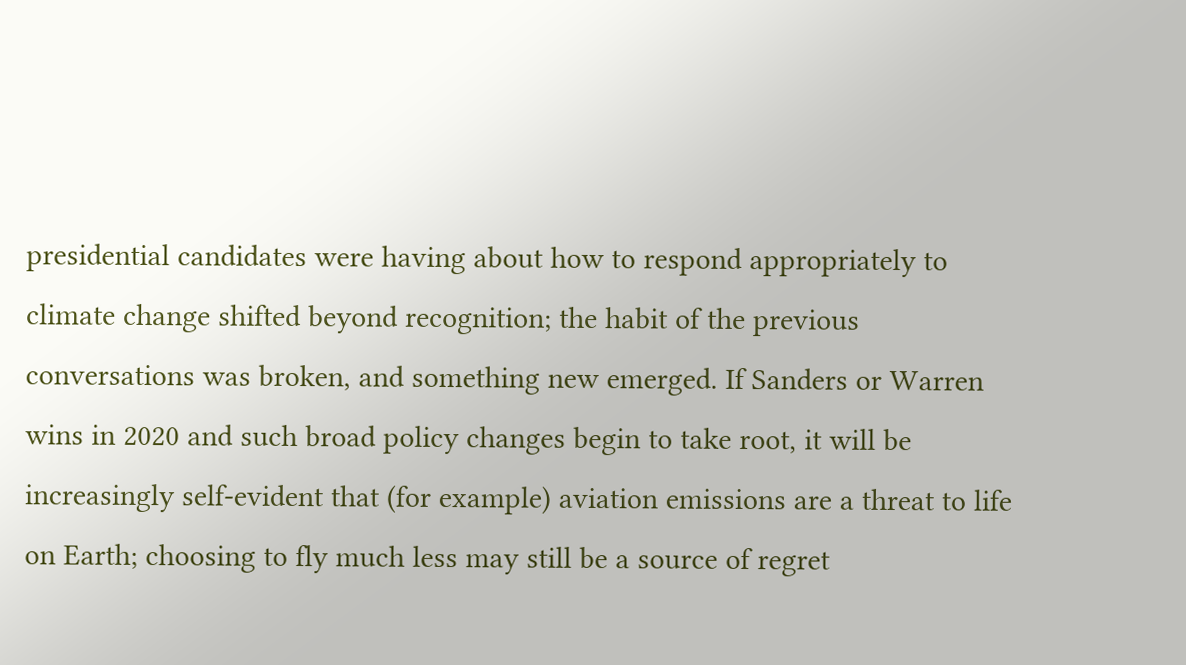presidential candidates were having about how to respond appropriately to climate change shifted beyond recognition; the habit of the previous conversations was broken, and something new emerged. If Sanders or Warren wins in 2020 and such broad policy changes begin to take root, it will be increasingly self-evident that (for example) aviation emissions are a threat to life on Earth; choosing to fly much less may still be a source of regret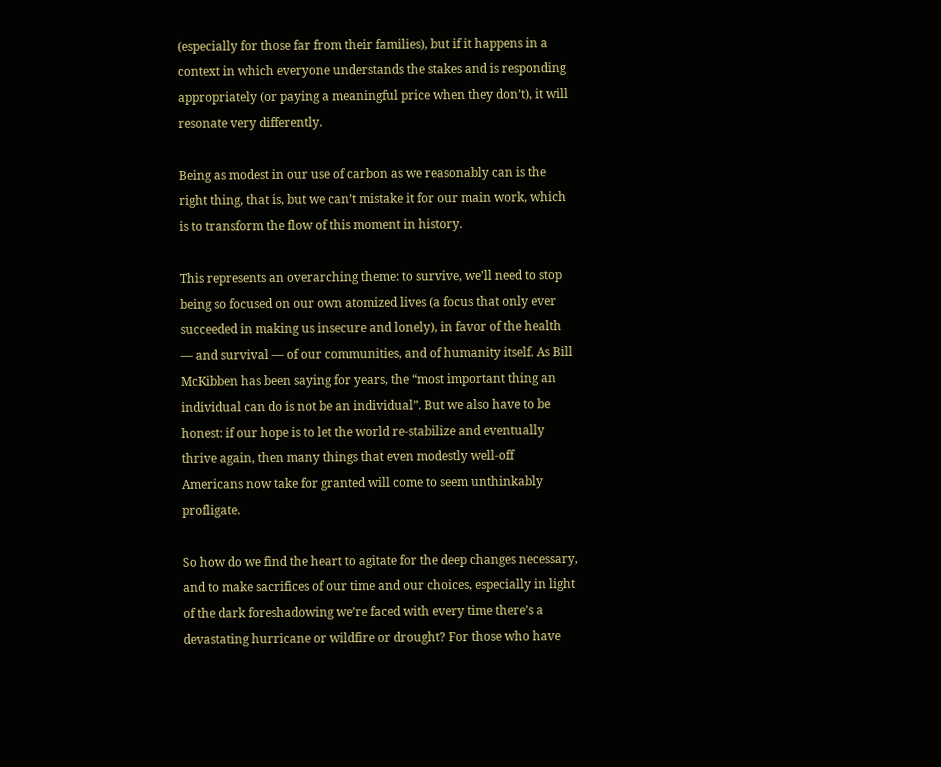(especially for those far from their families), but if it happens in a context in which everyone understands the stakes and is responding appropriately (or paying a meaningful price when they don’t), it will resonate very differently.

Being as modest in our use of carbon as we reasonably can is the right thing, that is, but we can’t mistake it for our main work, which is to transform the flow of this moment in history.

This represents an overarching theme: to survive, we’ll need to stop being so focused on our own atomized lives (a focus that only ever succeeded in making us insecure and lonely), in favor of the health — and survival — of our communities, and of humanity itself. As Bill McKibben has been saying for years, the “most important thing an individual can do is not be an individual”. But we also have to be honest: if our hope is to let the world re-stabilize and eventually thrive again, then many things that even modestly well-off Americans now take for granted will come to seem unthinkably profligate.

So how do we find the heart to agitate for the deep changes necessary, and to make sacrifices of our time and our choices, especially in light of the dark foreshadowing we’re faced with every time there’s a devastating hurricane or wildfire or drought? For those who have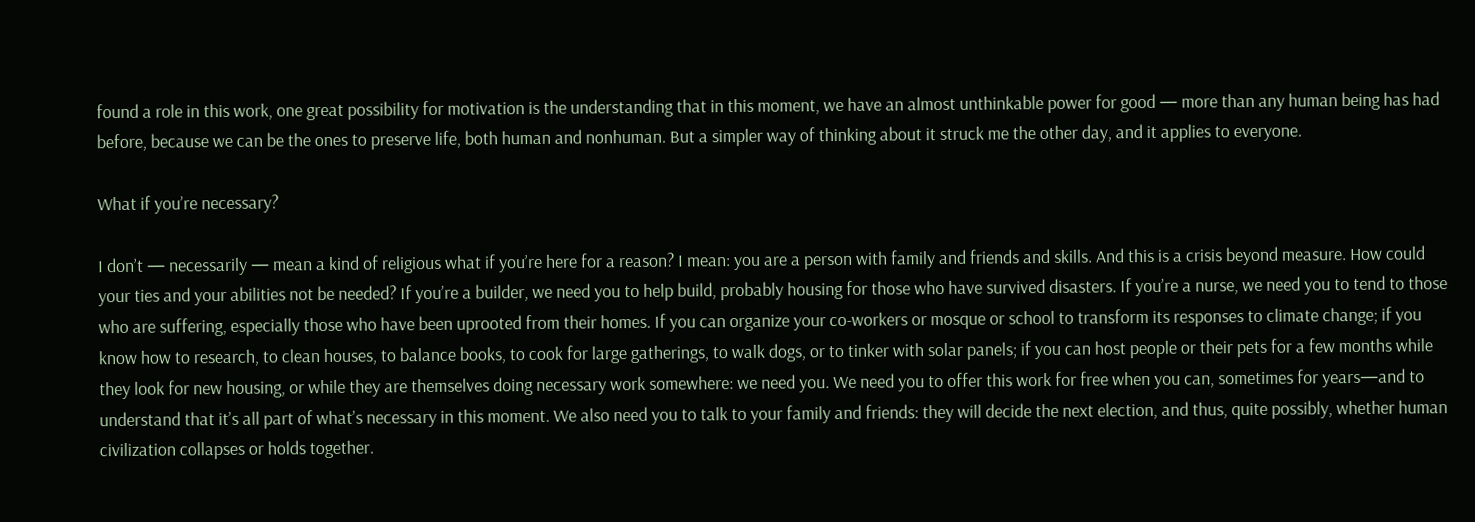found a role in this work, one great possibility for motivation is the understanding that in this moment, we have an almost unthinkable power for good — more than any human being has had before, because we can be the ones to preserve life, both human and nonhuman. But a simpler way of thinking about it struck me the other day, and it applies to everyone.

What if you’re necessary?

I don’t — necessarily — mean a kind of religious what if you’re here for a reason? I mean: you are a person with family and friends and skills. And this is a crisis beyond measure. How could your ties and your abilities not be needed? If you’re a builder, we need you to help build, probably housing for those who have survived disasters. If you’re a nurse, we need you to tend to those who are suffering, especially those who have been uprooted from their homes. If you can organize your co-workers or mosque or school to transform its responses to climate change; if you know how to research, to clean houses, to balance books, to cook for large gatherings, to walk dogs, or to tinker with solar panels; if you can host people or their pets for a few months while they look for new housing, or while they are themselves doing necessary work somewhere: we need you. We need you to offer this work for free when you can, sometimes for years—and to understand that it’s all part of what’s necessary in this moment. We also need you to talk to your family and friends: they will decide the next election, and thus, quite possibly, whether human civilization collapses or holds together.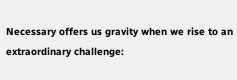Necessary offers us gravity when we rise to an extraordinary challenge: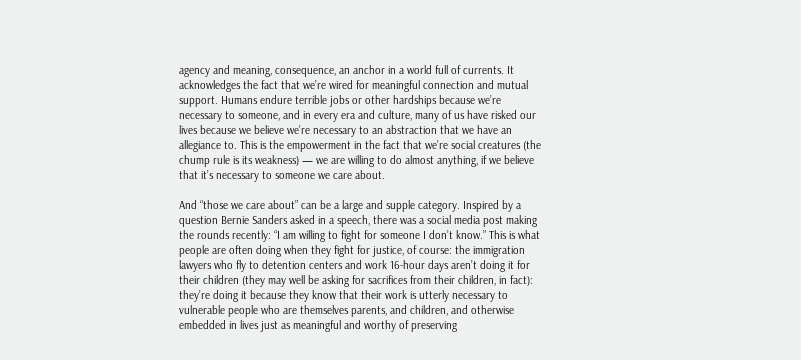agency and meaning, consequence, an anchor in a world full of currents. It acknowledges the fact that we’re wired for meaningful connection and mutual support. Humans endure terrible jobs or other hardships because we’re necessary to someone, and in every era and culture, many of us have risked our lives because we believe we’re necessary to an abstraction that we have an allegiance to. This is the empowerment in the fact that we’re social creatures (the chump rule is its weakness) — we are willing to do almost anything, if we believe that it’s necessary to someone we care about.

And “those we care about” can be a large and supple category. Inspired by a question Bernie Sanders asked in a speech, there was a social media post making the rounds recently: “I am willing to fight for someone I don’t know.” This is what people are often doing when they fight for justice, of course: the immigration lawyers who fly to detention centers and work 16-hour days aren’t doing it for their children (they may well be asking for sacrifices from their children, in fact): they’re doing it because they know that their work is utterly necessary to vulnerable people who are themselves parents, and children, and otherwise embedded in lives just as meaningful and worthy of preserving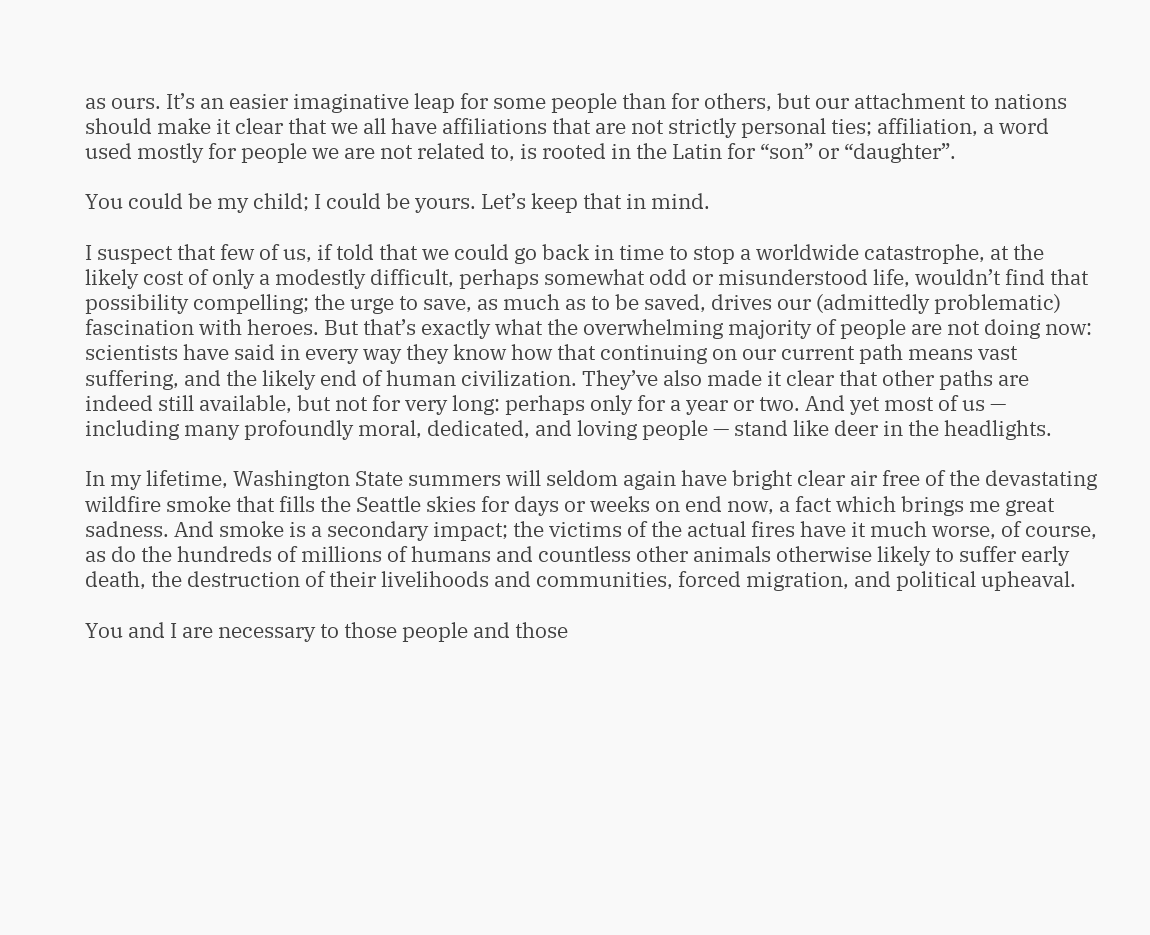as ours. It’s an easier imaginative leap for some people than for others, but our attachment to nations should make it clear that we all have affiliations that are not strictly personal ties; affiliation, a word used mostly for people we are not related to, is rooted in the Latin for “son” or “daughter”.

You could be my child; I could be yours. Let’s keep that in mind.

I suspect that few of us, if told that we could go back in time to stop a worldwide catastrophe, at the likely cost of only a modestly difficult, perhaps somewhat odd or misunderstood life, wouldn’t find that possibility compelling; the urge to save, as much as to be saved, drives our (admittedly problematic) fascination with heroes. But that’s exactly what the overwhelming majority of people are not doing now: scientists have said in every way they know how that continuing on our current path means vast suffering, and the likely end of human civilization. They’ve also made it clear that other paths are indeed still available, but not for very long: perhaps only for a year or two. And yet most of us — including many profoundly moral, dedicated, and loving people — stand like deer in the headlights.

In my lifetime, Washington State summers will seldom again have bright clear air free of the devastating wildfire smoke that fills the Seattle skies for days or weeks on end now, a fact which brings me great sadness. And smoke is a secondary impact; the victims of the actual fires have it much worse, of course, as do the hundreds of millions of humans and countless other animals otherwise likely to suffer early death, the destruction of their livelihoods and communities, forced migration, and political upheaval.

You and I are necessary to those people and those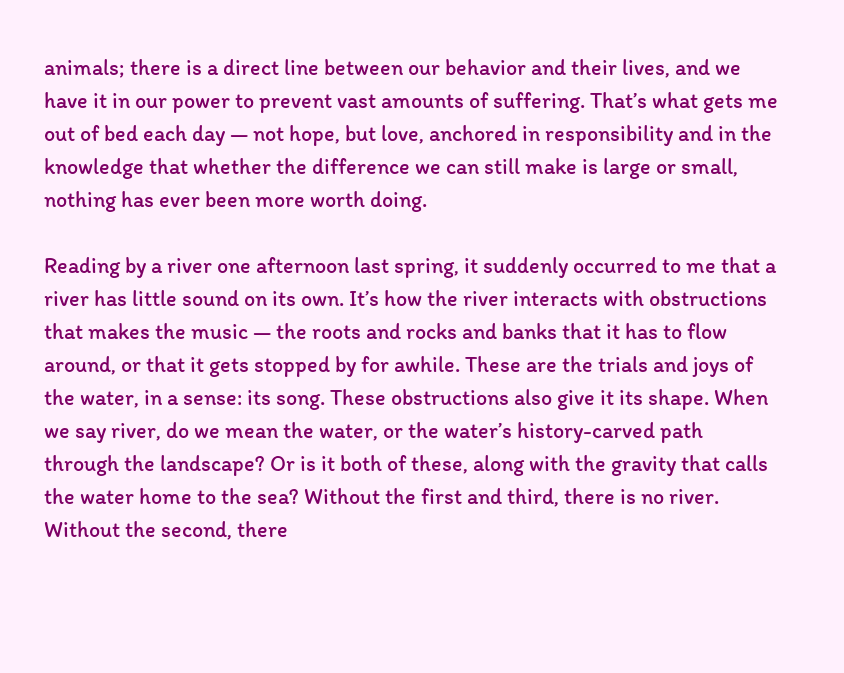animals; there is a direct line between our behavior and their lives, and we have it in our power to prevent vast amounts of suffering. That’s what gets me out of bed each day — not hope, but love, anchored in responsibility and in the knowledge that whether the difference we can still make is large or small, nothing has ever been more worth doing.

Reading by a river one afternoon last spring, it suddenly occurred to me that a river has little sound on its own. It’s how the river interacts with obstructions that makes the music — the roots and rocks and banks that it has to flow around, or that it gets stopped by for awhile. These are the trials and joys of the water, in a sense: its song. These obstructions also give it its shape. When we say river, do we mean the water, or the water’s history-carved path through the landscape? Or is it both of these, along with the gravity that calls the water home to the sea? Without the first and third, there is no river. Without the second, there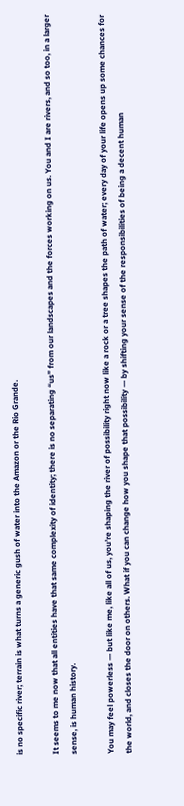is no specific river; terrain is what turns a generic gush of water into the Amazon or the Rio Grande.

It seems to me now that all entities have that same complexity of identity; there is no separating “us” from our landscapes and the forces working on us. You and I are rivers, and so too, in a larger sense, is human history.

You may feel powerless — but like me, like all of us, you’re shaping the river of possibility right now like a rock or a tree shapes the path of water; every day of your life opens up some chances for the world, and closes the door on others. What if you can change how you shape that possibility — by shifting your sense of the responsibilities of being a decent human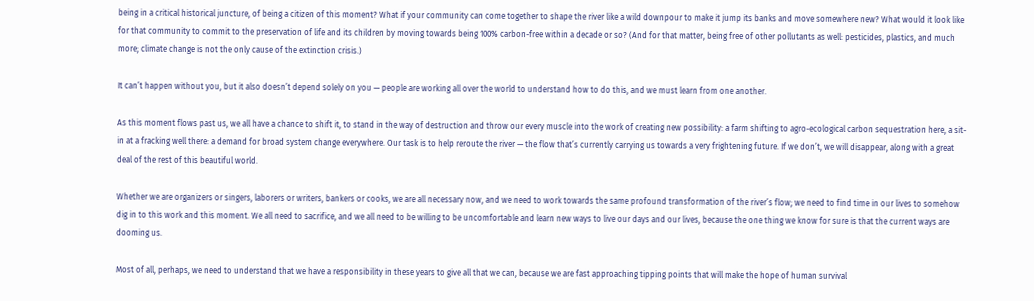being in a critical historical juncture, of being a citizen of this moment? What if your community can come together to shape the river like a wild downpour to make it jump its banks and move somewhere new? What would it look like for that community to commit to the preservation of life and its children by moving towards being 100% carbon-free within a decade or so? (And for that matter, being free of other pollutants as well: pesticides, plastics, and much more; climate change is not the only cause of the extinction crisis.)

It can’t happen without you, but it also doesn’t depend solely on you — people are working all over the world to understand how to do this, and we must learn from one another.

As this moment flows past us, we all have a chance to shift it, to stand in the way of destruction and throw our every muscle into the work of creating new possibility: a farm shifting to agro-ecological carbon sequestration here, a sit-in at a fracking well there: a demand for broad system change everywhere. Our task is to help reroute the river — the flow that’s currently carrying us towards a very frightening future. If we don’t, we will disappear, along with a great deal of the rest of this beautiful world.

Whether we are organizers or singers, laborers or writers, bankers or cooks, we are all necessary now, and we need to work towards the same profound transformation of the river’s flow; we need to find time in our lives to somehow dig in to this work and this moment. We all need to sacrifice, and we all need to be willing to be uncomfortable and learn new ways to live our days and our lives, because the one thing we know for sure is that the current ways are dooming us.

Most of all, perhaps, we need to understand that we have a responsibility in these years to give all that we can, because we are fast approaching tipping points that will make the hope of human survival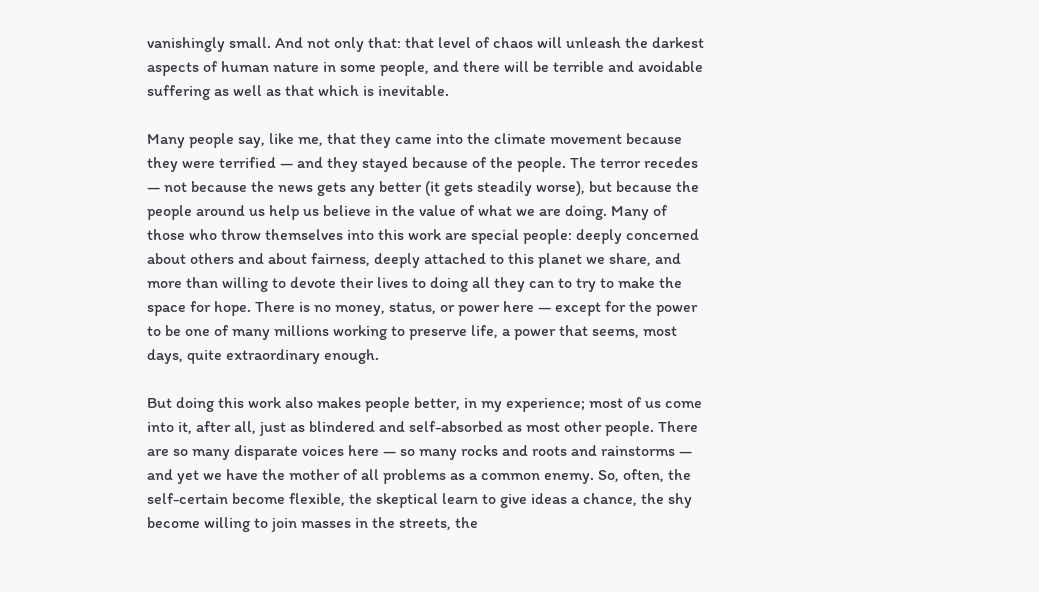vanishingly small. And not only that: that level of chaos will unleash the darkest aspects of human nature in some people, and there will be terrible and avoidable suffering as well as that which is inevitable.

Many people say, like me, that they came into the climate movement because they were terrified — and they stayed because of the people. The terror recedes — not because the news gets any better (it gets steadily worse), but because the people around us help us believe in the value of what we are doing. Many of those who throw themselves into this work are special people: deeply concerned about others and about fairness, deeply attached to this planet we share, and more than willing to devote their lives to doing all they can to try to make the space for hope. There is no money, status, or power here — except for the power to be one of many millions working to preserve life, a power that seems, most days, quite extraordinary enough.

But doing this work also makes people better, in my experience; most of us come into it, after all, just as blindered and self-absorbed as most other people. There are so many disparate voices here — so many rocks and roots and rainstorms — and yet we have the mother of all problems as a common enemy. So, often, the self-certain become flexible, the skeptical learn to give ideas a chance, the shy become willing to join masses in the streets, the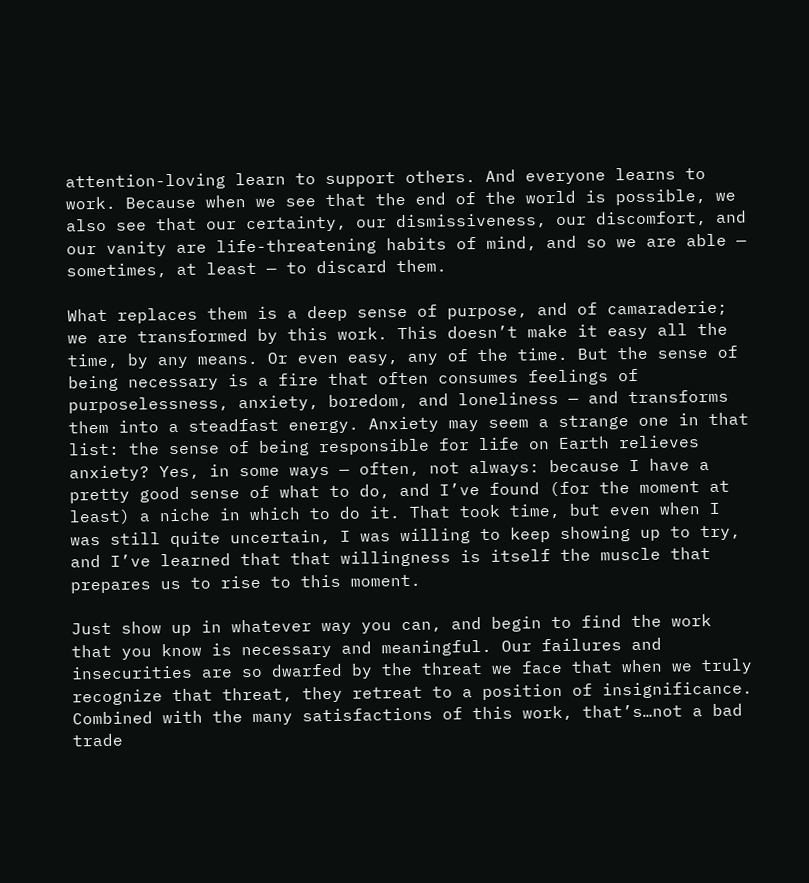attention-loving learn to support others. And everyone learns to work. Because when we see that the end of the world is possible, we also see that our certainty, our dismissiveness, our discomfort, and our vanity are life-threatening habits of mind, and so we are able — sometimes, at least — to discard them.

What replaces them is a deep sense of purpose, and of camaraderie; we are transformed by this work. This doesn’t make it easy all the time, by any means. Or even easy, any of the time. But the sense of being necessary is a fire that often consumes feelings of purposelessness, anxiety, boredom, and loneliness — and transforms them into a steadfast energy. Anxiety may seem a strange one in that list: the sense of being responsible for life on Earth relieves anxiety? Yes, in some ways — often, not always: because I have a pretty good sense of what to do, and I’ve found (for the moment at least) a niche in which to do it. That took time, but even when I was still quite uncertain, I was willing to keep showing up to try, and I’ve learned that that willingness is itself the muscle that prepares us to rise to this moment.

Just show up in whatever way you can, and begin to find the work that you know is necessary and meaningful. Our failures and insecurities are so dwarfed by the threat we face that when we truly recognize that threat, they retreat to a position of insignificance. Combined with the many satisfactions of this work, that’s…not a bad trade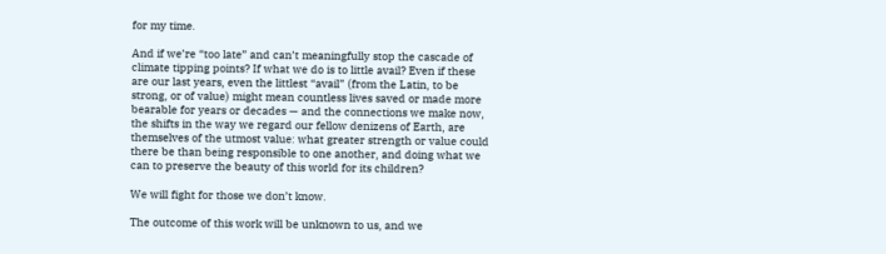for my time.

And if we’re “too late” and can’t meaningfully stop the cascade of climate tipping points? If what we do is to little avail? Even if these are our last years, even the littlest “avail” (from the Latin, to be strong, or of value) might mean countless lives saved or made more bearable for years or decades — and the connections we make now, the shifts in the way we regard our fellow denizens of Earth, are themselves of the utmost value: what greater strength or value could there be than being responsible to one another, and doing what we can to preserve the beauty of this world for its children?

We will fight for those we don’t know.

The outcome of this work will be unknown to us, and we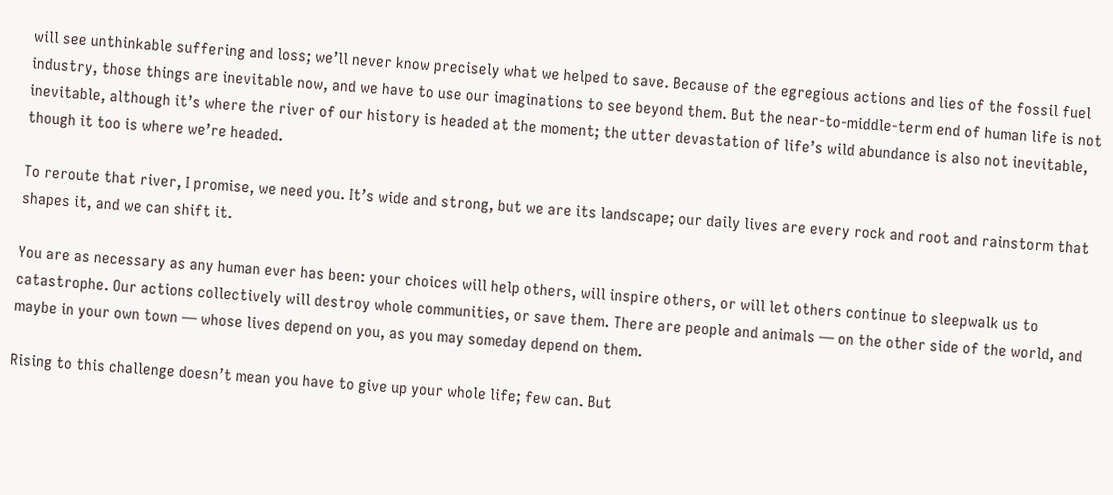will see unthinkable suffering and loss; we’ll never know precisely what we helped to save. Because of the egregious actions and lies of the fossil fuel industry, those things are inevitable now, and we have to use our imaginations to see beyond them. But the near-to-middle-term end of human life is not inevitable, although it’s where the river of our history is headed at the moment; the utter devastation of life’s wild abundance is also not inevitable, though it too is where we’re headed.

To reroute that river, I promise, we need you. It’s wide and strong, but we are its landscape; our daily lives are every rock and root and rainstorm that shapes it, and we can shift it.

You are as necessary as any human ever has been: your choices will help others, will inspire others, or will let others continue to sleepwalk us to catastrophe. Our actions collectively will destroy whole communities, or save them. There are people and animals — on the other side of the world, and maybe in your own town — whose lives depend on you, as you may someday depend on them.

Rising to this challenge doesn’t mean you have to give up your whole life; few can. But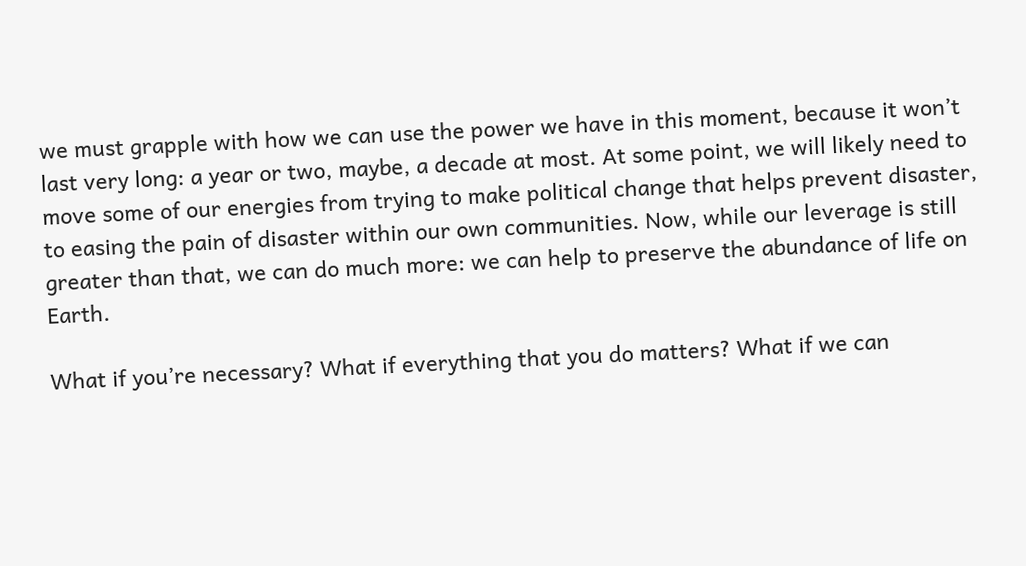we must grapple with how we can use the power we have in this moment, because it won’t last very long: a year or two, maybe, a decade at most. At some point, we will likely need to move some of our energies from trying to make political change that helps prevent disaster, to easing the pain of disaster within our own communities. Now, while our leverage is still greater than that, we can do much more: we can help to preserve the abundance of life on Earth.

What if you’re necessary? What if everything that you do matters? What if we can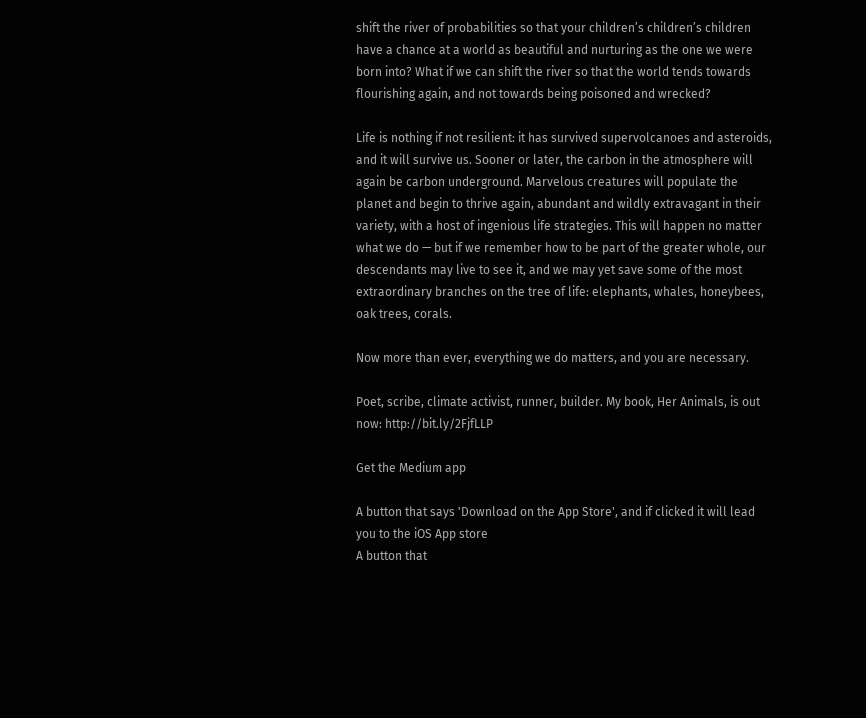shift the river of probabilities so that your children’s children’s children have a chance at a world as beautiful and nurturing as the one we were born into? What if we can shift the river so that the world tends towards flourishing again, and not towards being poisoned and wrecked?

Life is nothing if not resilient: it has survived supervolcanoes and asteroids, and it will survive us. Sooner or later, the carbon in the atmosphere will again be carbon underground. Marvelous creatures will populate the planet and begin to thrive again, abundant and wildly extravagant in their variety, with a host of ingenious life strategies. This will happen no matter what we do — but if we remember how to be part of the greater whole, our descendants may live to see it, and we may yet save some of the most extraordinary branches on the tree of life: elephants, whales, honeybees, oak trees, corals.

Now more than ever, everything we do matters, and you are necessary.

Poet, scribe, climate activist, runner, builder. My book, Her Animals, is out now: http://bit.ly/2FjfLLP

Get the Medium app

A button that says 'Download on the App Store', and if clicked it will lead you to the iOS App store
A button that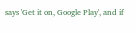says 'Get it on, Google Play', and if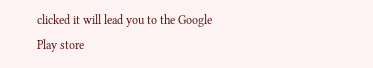clicked it will lead you to the Google Play store